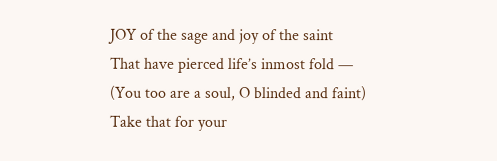JOY of the sage and joy of the saint
That have pierced life’s inmost fold —
(You too are a soul, O blinded and faint)
Take that for your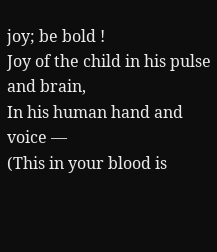joy; be bold !
Joy of the child in his pulse and brain,
In his human hand and voice —
(This in your blood is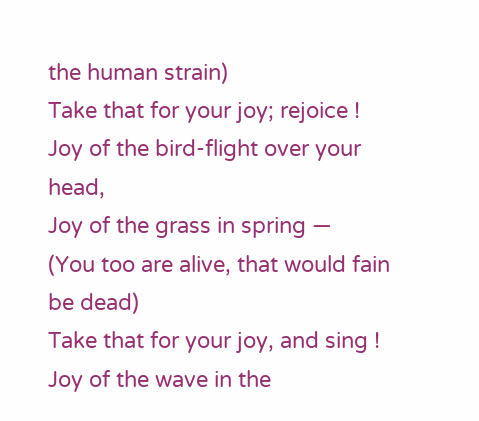the human strain)
Take that for your joy; rejoice !
Joy of the bird-flight over your head,
Joy of the grass in spring —
(You too are alive, that would fain be dead)
Take that for your joy, and sing !
Joy of the wave in the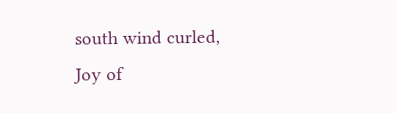south wind curled,
Joy of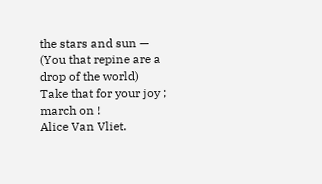the stars and sun —
(You that repine are a drop of the world)
Take that for your joy ; march on !
Alice Van Vliet.